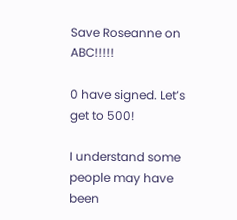Save Roseanne on ABC!!!!!

0 have signed. Let’s get to 500!

I understand some people may have been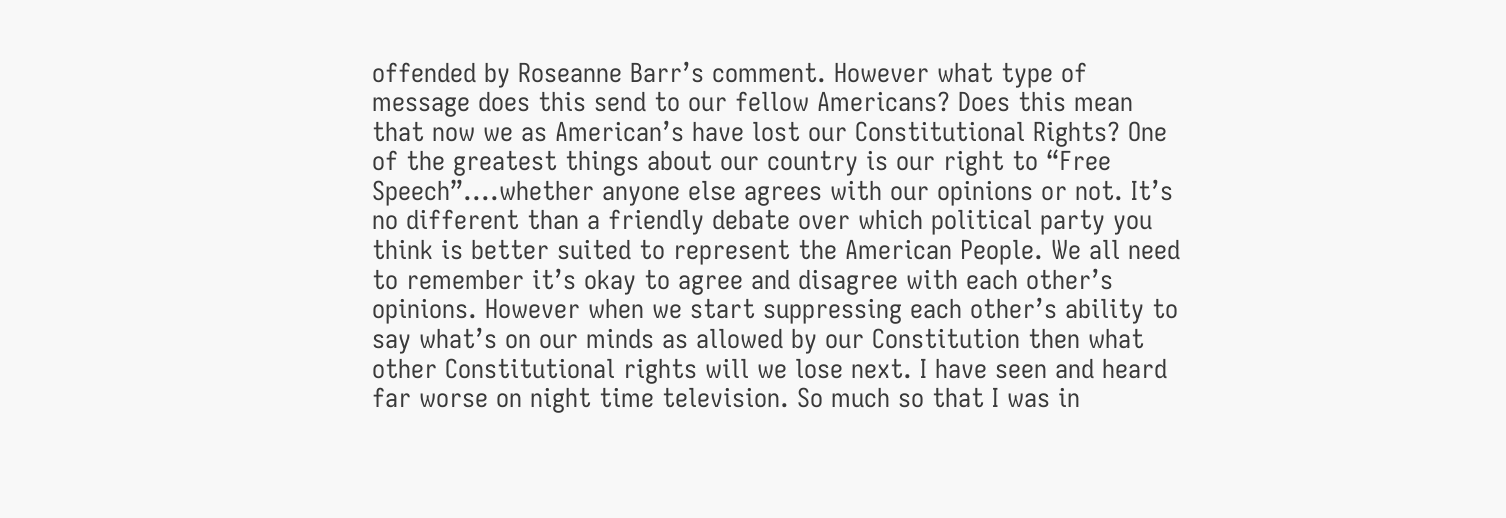offended by Roseanne Barr’s comment. However what type of message does this send to our fellow Americans? Does this mean that now we as American’s have lost our Constitutional Rights? One of the greatest things about our country is our right to “Free Speech”....whether anyone else agrees with our opinions or not. It’s no different than a friendly debate over which political party you think is better suited to represent the American People. We all need to remember it’s okay to agree and disagree with each other’s opinions. However when we start suppressing each other’s ability to say what’s on our minds as allowed by our Constitution then what other Constitutional rights will we lose next. I have seen and heard far worse on night time television. So much so that I was in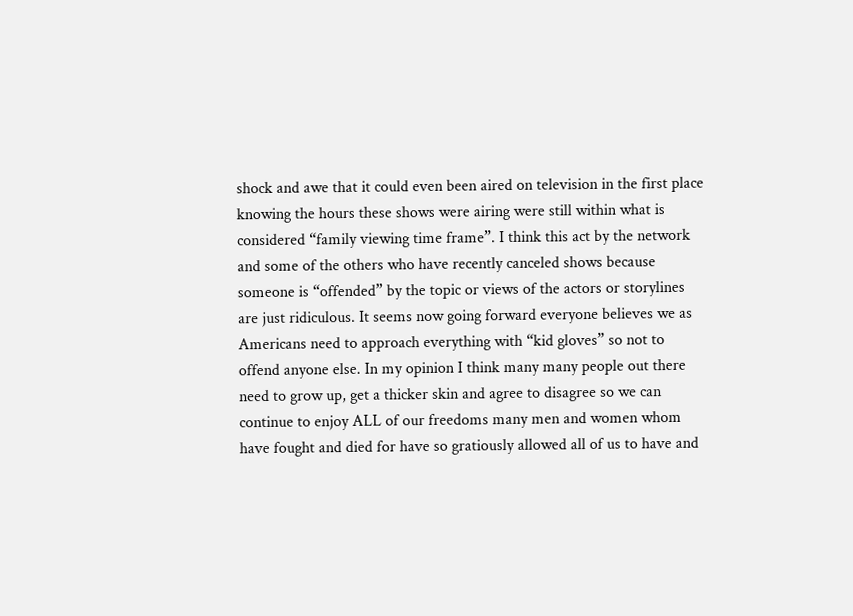shock and awe that it could even been aired on television in the first place knowing the hours these shows were airing were still within what is considered “family viewing time frame”. I think this act by the network and some of the others who have recently canceled shows because someone is “offended” by the topic or views of the actors or storylines are just ridiculous. It seems now going forward everyone believes we as Americans need to approach everything with “kid gloves” so not to offend anyone else. In my opinion I think many many people out there need to grow up, get a thicker skin and agree to disagree so we can continue to enjoy ALL of our freedoms many men and women whom have fought and died for have so gratiously allowed all of us to have and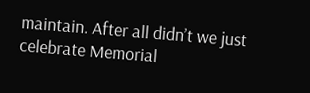maintain. After all didn’t we just celebrate Memorial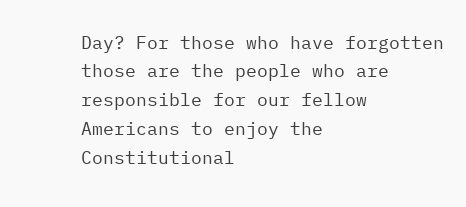Day? For those who have forgotten those are the people who are responsible for our fellow Americans to enjoy the Constitutional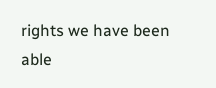rights we have been able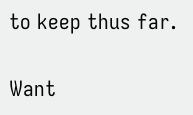to keep thus far.

Want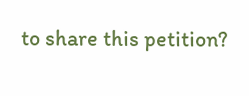to share this petition?